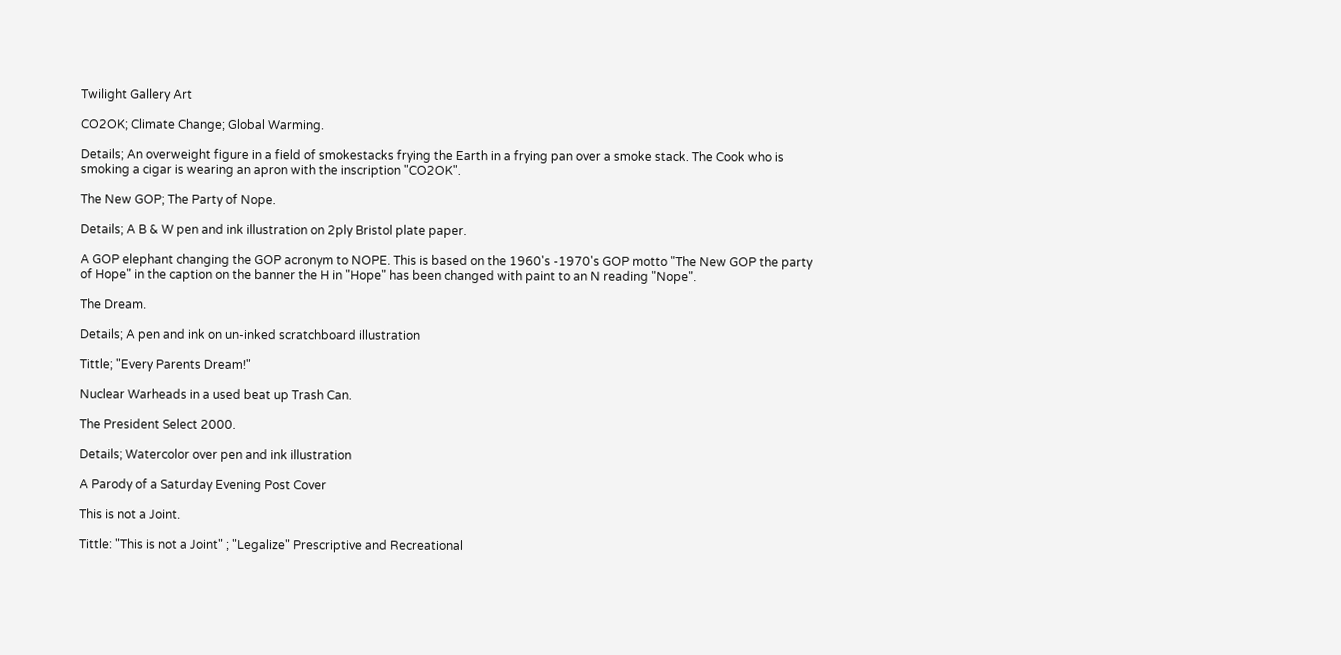Twilight Gallery Art

CO2OK; Climate Change; Global Warming.

Details; An overweight figure in a field of smokestacks frying the Earth in a frying pan over a smoke stack. The Cook who is smoking a cigar is wearing an apron with the inscription "CO2OK".

The New GOP; The Party of Nope.

Details; A B & W pen and ink illustration on 2ply Bristol plate paper.

A GOP elephant changing the GOP acronym to NOPE. This is based on the 1960's -1970's GOP motto "The New GOP the party of Hope" in the caption on the banner the H in "Hope" has been changed with paint to an N reading "Nope".

The Dream.

Details; A pen and ink on un-inked scratchboard illustration

Tittle; "Every Parents Dream!"

Nuclear Warheads in a used beat up Trash Can.

The President Select 2000.

Details; Watercolor over pen and ink illustration

A Parody of a Saturday Evening Post Cover

This is not a Joint.

Tittle: "This is not a Joint" ; "Legalize" Prescriptive and Recreational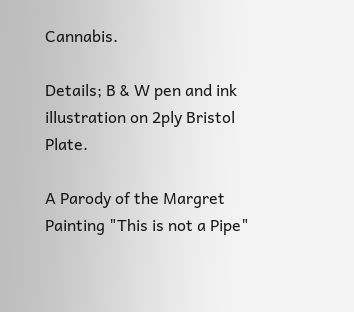Cannabis.

Details; B & W pen and ink illustration on 2ply Bristol Plate.

A Parody of the Margret Painting "This is not a Pipe"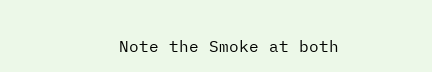Note the Smoke at both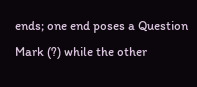ends; one end poses a Question Mark (?) while the other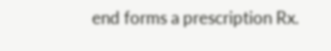end forms a prescription Rx.